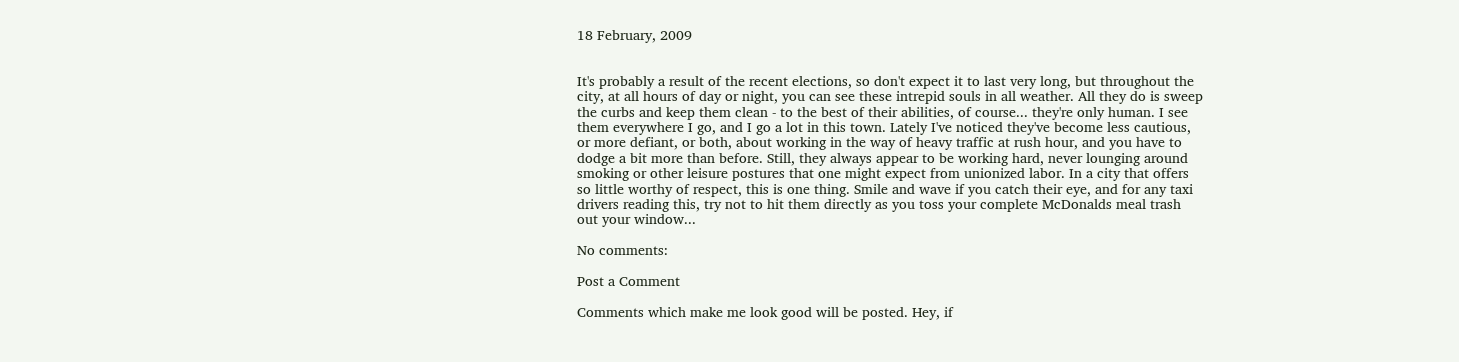18 February, 2009


It's probably a result of the recent elections, so don't expect it to last very long, but throughout the city, at all hours of day or night, you can see these intrepid souls in all weather. All they do is sweep the curbs and keep them clean - to the best of their abilities, of course... they're only human. I see them everywhere I go, and I go a lot in this town. Lately I've noticed they've become less cautious, or more defiant, or both, about working in the way of heavy traffic at rush hour, and you have to dodge a bit more than before. Still, they always appear to be working hard, never lounging around smoking or other leisure postures that one might expect from unionized labor. In a city that offers so little worthy of respect, this is one thing. Smile and wave if you catch their eye, and for any taxi drivers reading this, try not to hit them directly as you toss your complete McDonalds meal trash out your window...

No comments:

Post a Comment

Comments which make me look good will be posted. Hey, if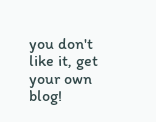you don't like it, get your own blog!